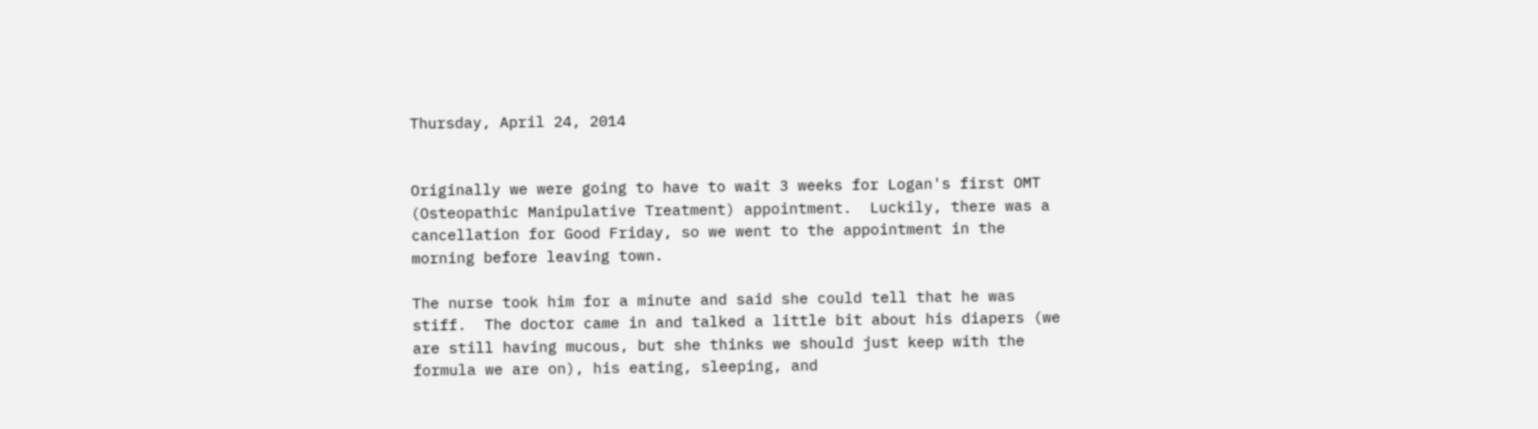Thursday, April 24, 2014


Originally we were going to have to wait 3 weeks for Logan's first OMT (Osteopathic Manipulative Treatment) appointment.  Luckily, there was a cancellation for Good Friday, so we went to the appointment in the morning before leaving town.

The nurse took him for a minute and said she could tell that he was stiff.  The doctor came in and talked a little bit about his diapers (we are still having mucous, but she thinks we should just keep with the formula we are on), his eating, sleeping, and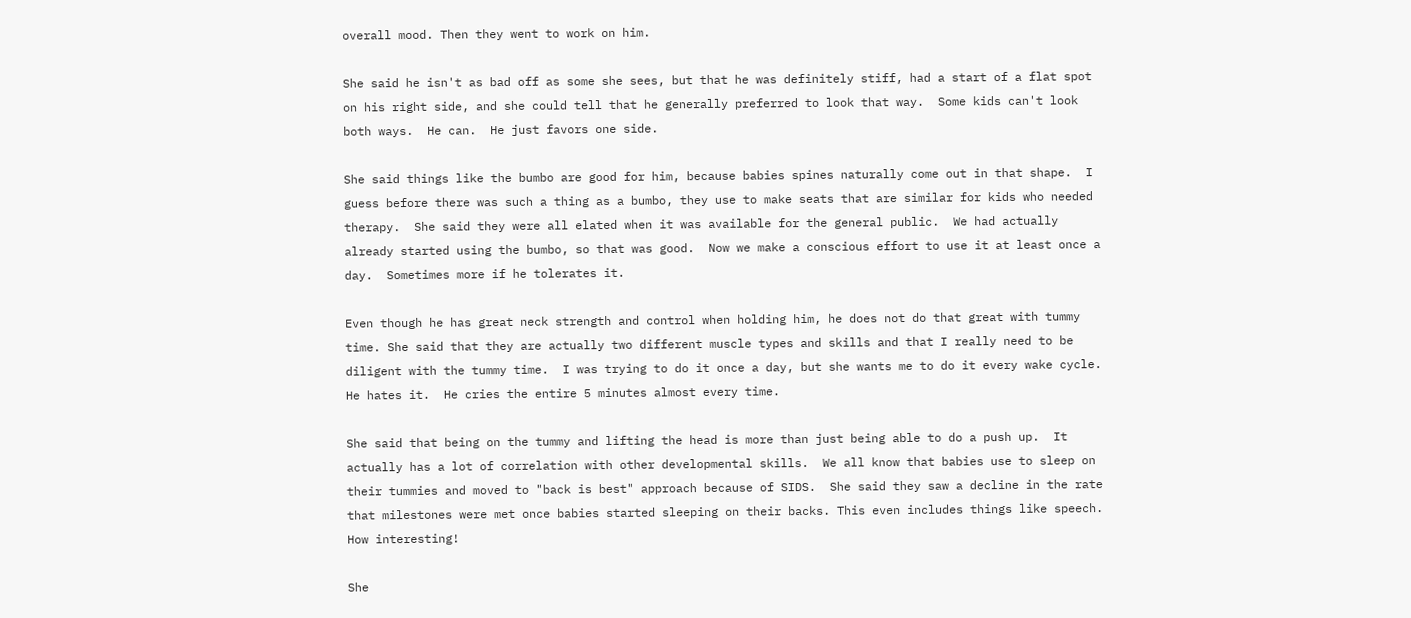overall mood. Then they went to work on him.

She said he isn't as bad off as some she sees, but that he was definitely stiff, had a start of a flat spot on his right side, and she could tell that he generally preferred to look that way.  Some kids can't look both ways.  He can.  He just favors one side.

She said things like the bumbo are good for him, because babies spines naturally come out in that shape.  I guess before there was such a thing as a bumbo, they use to make seats that are similar for kids who needed therapy.  She said they were all elated when it was available for the general public.  We had actually already started using the bumbo, so that was good.  Now we make a conscious effort to use it at least once a day.  Sometimes more if he tolerates it.

Even though he has great neck strength and control when holding him, he does not do that great with tummy time. She said that they are actually two different muscle types and skills and that I really need to be diligent with the tummy time.  I was trying to do it once a day, but she wants me to do it every wake cycle. He hates it.  He cries the entire 5 minutes almost every time.

She said that being on the tummy and lifting the head is more than just being able to do a push up.  It actually has a lot of correlation with other developmental skills.  We all know that babies use to sleep on their tummies and moved to "back is best" approach because of SIDS.  She said they saw a decline in the rate that milestones were met once babies started sleeping on their backs. This even includes things like speech.  How interesting!

She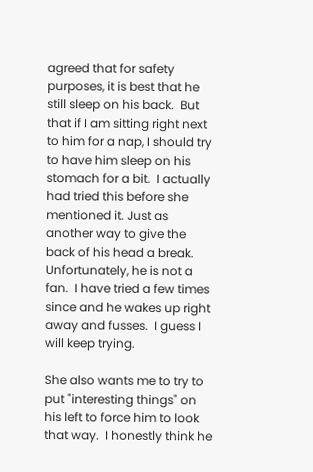agreed that for safety purposes, it is best that he still sleep on his back.  But that if I am sitting right next to him for a nap, I should try to have him sleep on his stomach for a bit.  I actually had tried this before she mentioned it. Just as another way to give the back of his head a break.  Unfortunately, he is not a fan.  I have tried a few times since and he wakes up right away and fusses.  I guess I will keep trying.

She also wants me to try to put "interesting things" on his left to force him to look that way.  I honestly think he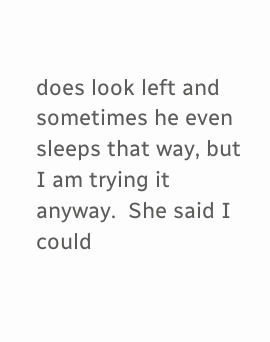does look left and sometimes he even sleeps that way, but I am trying it anyway.  She said I could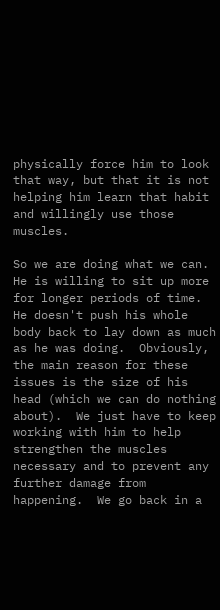physically force him to look that way, but that it is not helping him learn that habit and willingly use those muscles.

So we are doing what we can.  He is willing to sit up more for longer periods of time.  He doesn't push his whole body back to lay down as much as he was doing.  Obviously, the main reason for these issues is the size of his head (which we can do nothing about).  We just have to keep working with him to help strengthen the muscles necessary and to prevent any further damage from happening.  We go back in a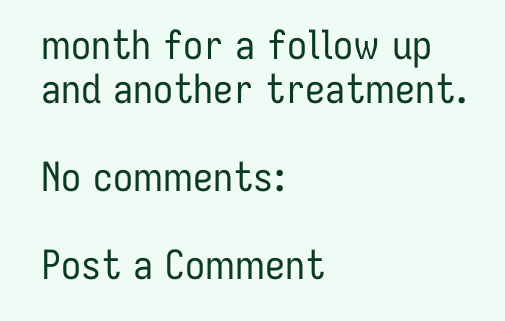month for a follow up and another treatment.

No comments:

Post a Comment